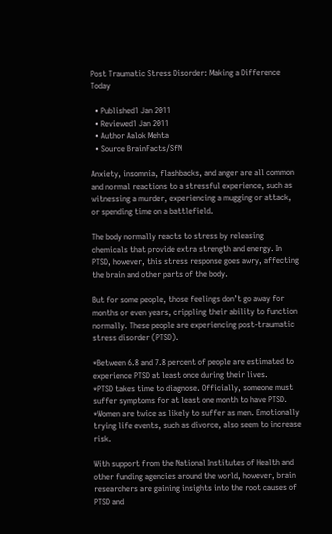Post Traumatic Stress Disorder: Making a Difference Today

  • Published1 Jan 2011
  • Reviewed1 Jan 2011
  • Author Aalok Mehta
  • Source BrainFacts/SfN

Anxiety, insomnia, flashbacks, and anger are all common and normal reactions to a stressful experience, such as witnessing a murder, experiencing a mugging or attack, or spending time on a battlefield.

The body normally reacts to stress by releasing chemicals that provide extra strength and energy. In PTSD, however, this stress response goes awry, affecting the brain and other parts of the body.

But for some people, those feelings don’t go away for months or even years, crippling their ability to function normally. These people are experiencing post-traumatic stress disorder (PTSD).

*Between 6.8 and 7.8 percent of people are estimated to experience PTSD at least once during their lives.
*PTSD takes time to diagnose. Officially, someone must suffer symptoms for at least one month to have PTSD.
*Women are twice as likely to suffer as men. Emotionally trying life events, such as divorce, also seem to increase risk.

With support from the National Institutes of Health and other funding agencies around the world, however, brain researchers are gaining insights into the root causes of PTSD and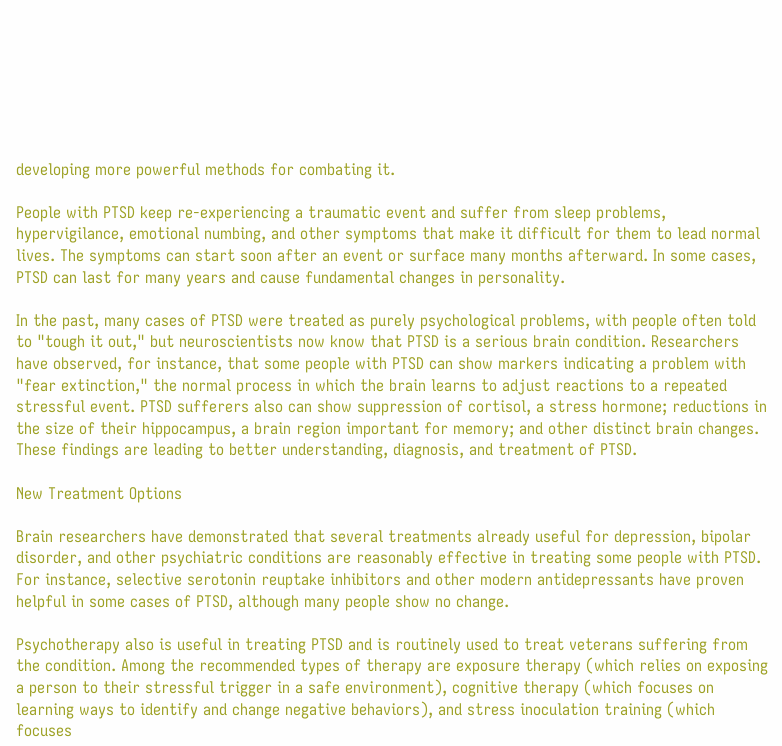developing more powerful methods for combating it.

People with PTSD keep re-experiencing a traumatic event and suffer from sleep problems, hypervigilance, emotional numbing, and other symptoms that make it difficult for them to lead normal lives. The symptoms can start soon after an event or surface many months afterward. In some cases, PTSD can last for many years and cause fundamental changes in personality.

In the past, many cases of PTSD were treated as purely psychological problems, with people often told to "tough it out," but neuroscientists now know that PTSD is a serious brain condition. Researchers have observed, for instance, that some people with PTSD can show markers indicating a problem with "fear extinction," the normal process in which the brain learns to adjust reactions to a repeated stressful event. PTSD sufferers also can show suppression of cortisol, a stress hormone; reductions in the size of their hippocampus, a brain region important for memory; and other distinct brain changes. These findings are leading to better understanding, diagnosis, and treatment of PTSD.

New Treatment Options

Brain researchers have demonstrated that several treatments already useful for depression, bipolar disorder, and other psychiatric conditions are reasonably effective in treating some people with PTSD. For instance, selective serotonin reuptake inhibitors and other modern antidepressants have proven helpful in some cases of PTSD, although many people show no change.

Psychotherapy also is useful in treating PTSD and is routinely used to treat veterans suffering from the condition. Among the recommended types of therapy are exposure therapy (which relies on exposing a person to their stressful trigger in a safe environment), cognitive therapy (which focuses on learning ways to identify and change negative behaviors), and stress inoculation training (which focuses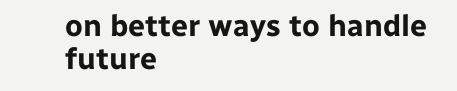on better ways to handle future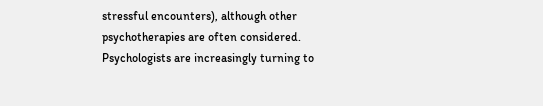stressful encounters), although other psychotherapies are often considered. Psychologists are increasingly turning to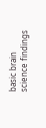basic brain science findings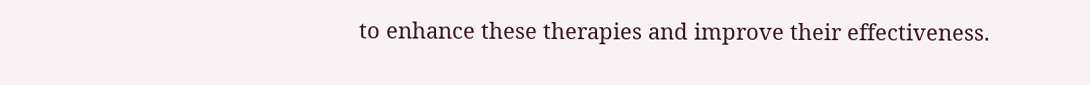to enhance these therapies and improve their effectiveness.